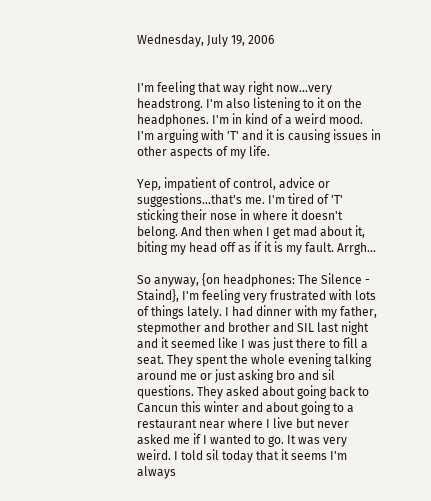Wednesday, July 19, 2006


I'm feeling that way right now...very headstrong. I'm also listening to it on the headphones. I'm in kind of a weird mood. I'm arguing with 'T' and it is causing issues in other aspects of my life.

Yep, impatient of control, advice or suggestions...that's me. I'm tired of 'T' sticking their nose in where it doesn't belong. And then when I get mad about it, biting my head off as if it is my fault. Arrgh...

So anyway, {on headphones: The Silence - Staind}, I'm feeling very frustrated with lots of things lately. I had dinner with my father, stepmother and brother and SIL last night and it seemed like I was just there to fill a seat. They spent the whole evening talking around me or just asking bro and sil questions. They asked about going back to Cancun this winter and about going to a restaurant near where I live but never asked me if I wanted to go. It was very weird. I told sil today that it seems I'm always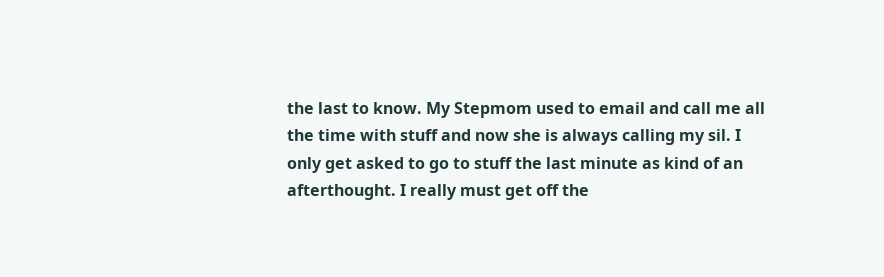the last to know. My Stepmom used to email and call me all the time with stuff and now she is always calling my sil. I only get asked to go to stuff the last minute as kind of an afterthought. I really must get off the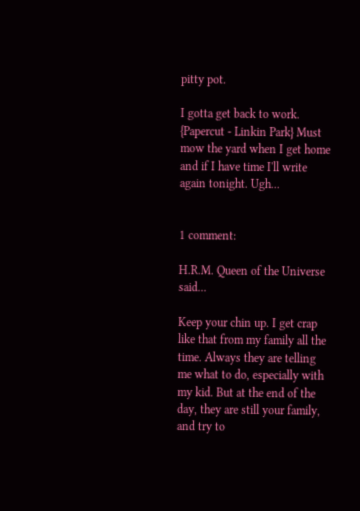pitty pot.

I gotta get back to work. {Papercut - Linkin Park} Must mow the yard when I get home and if I have time I'll write again tonight. Ugh...


1 comment:

H.R.M. Queen of the Universe said...

Keep your chin up. I get crap like that from my family all the time. Always they are telling me what to do, especially with my kid. But at the end of the day, they are still your family, and try to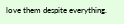love them despite everything.